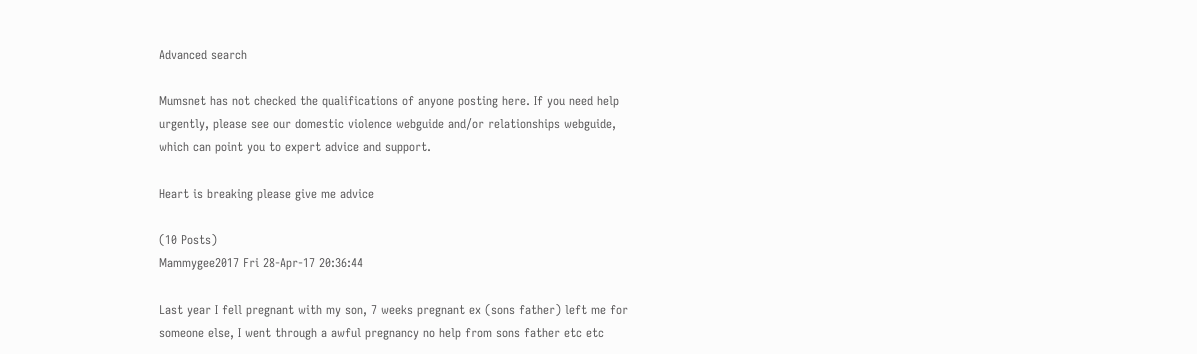Advanced search

Mumsnet has not checked the qualifications of anyone posting here. If you need help urgently, please see our domestic violence webguide and/or relationships webguide, which can point you to expert advice and support.

Heart is breaking please give me advice

(10 Posts)
Mammygee2017 Fri 28-Apr-17 20:36:44

Last year I fell pregnant with my son, 7 weeks pregnant ex (sons father) left me for someone else, I went through a awful pregnancy no help from sons father etc etc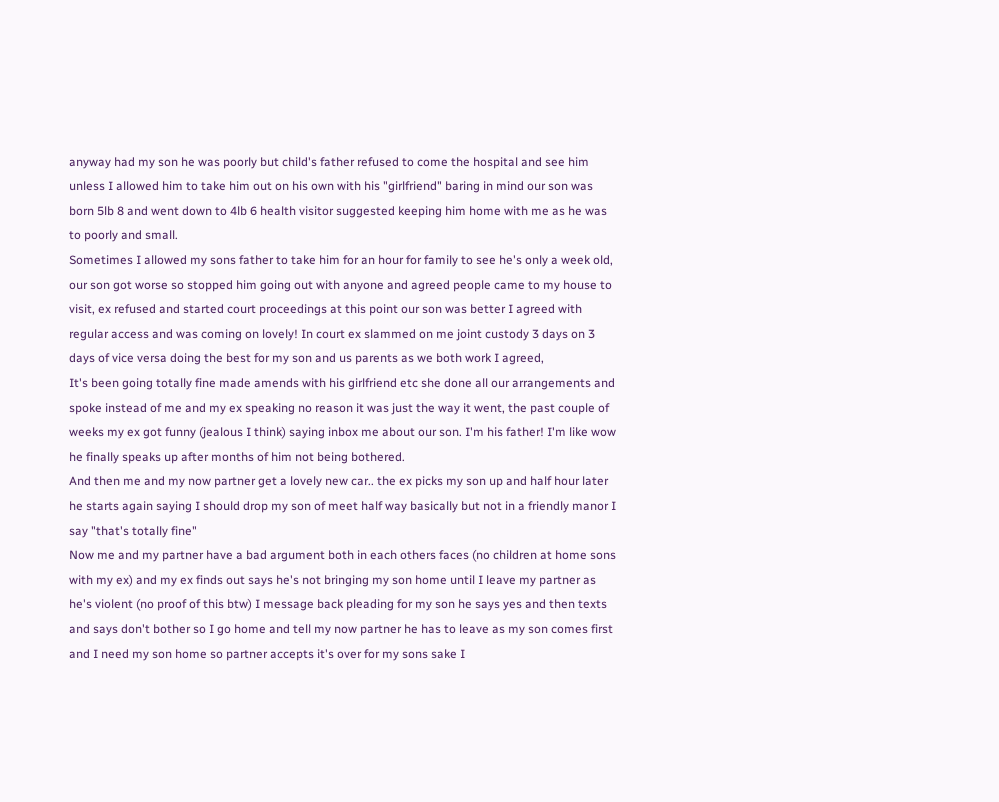anyway had my son he was poorly but child's father refused to come the hospital and see him unless I allowed him to take him out on his own with his "girlfriend" baring in mind our son was born 5lb 8 and went down to 4lb 6 health visitor suggested keeping him home with me as he was to poorly and small.
Sometimes I allowed my sons father to take him for an hour for family to see he's only a week old, our son got worse so stopped him going out with anyone and agreed people came to my house to visit, ex refused and started court proceedings at this point our son was better I agreed with regular access and was coming on lovely! In court ex slammed on me joint custody 3 days on 3 days of vice versa doing the best for my son and us parents as we both work I agreed,
It's been going totally fine made amends with his girlfriend etc she done all our arrangements and spoke instead of me and my ex speaking no reason it was just the way it went, the past couple of weeks my ex got funny (jealous I think) saying inbox me about our son. I'm his father! I'm like wow he finally speaks up after months of him not being bothered.
And then me and my now partner get a lovely new car.. the ex picks my son up and half hour later he starts again saying I should drop my son of meet half way basically but not in a friendly manor I say "that's totally fine"
Now me and my partner have a bad argument both in each others faces (no children at home sons with my ex) and my ex finds out says he's not bringing my son home until I leave my partner as he's violent (no proof of this btw) I message back pleading for my son he says yes and then texts and says don't bother so I go home and tell my now partner he has to leave as my son comes first and I need my son home so partner accepts it's over for my sons sake I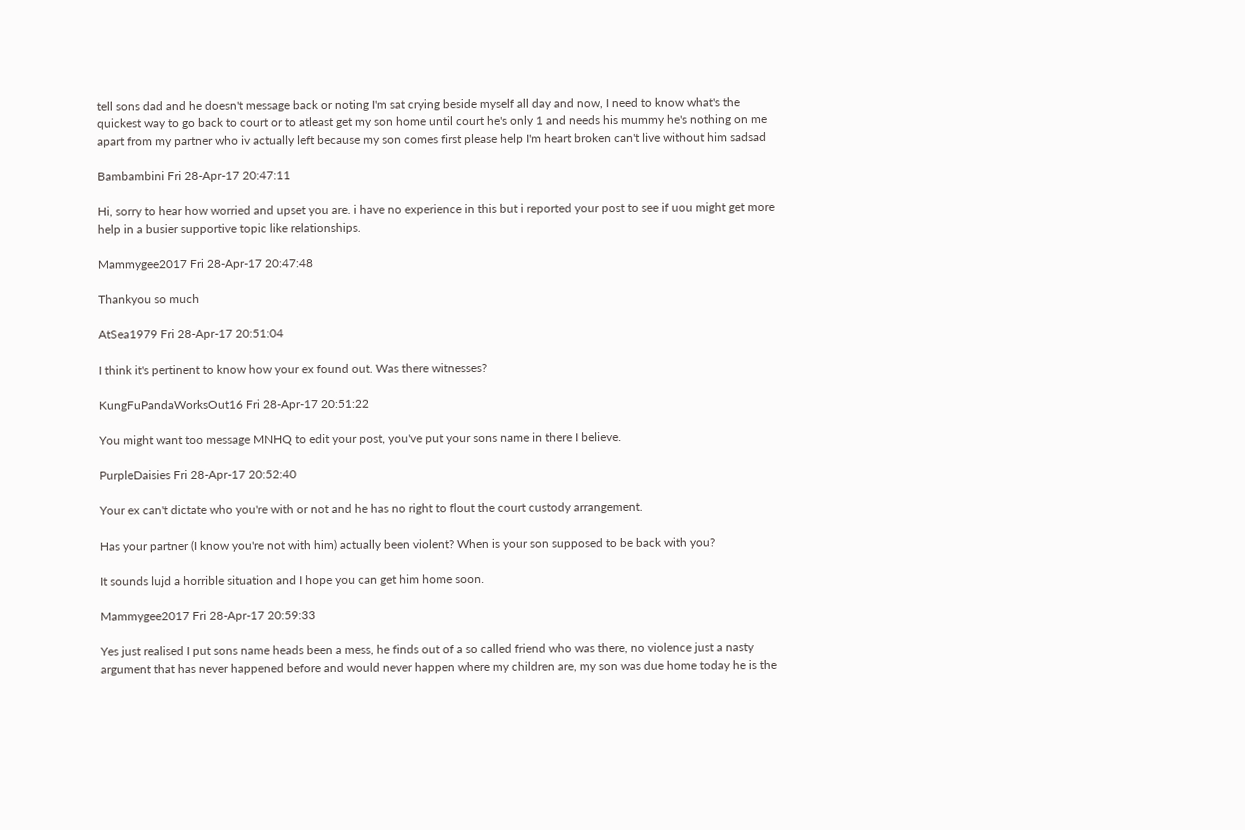tell sons dad and he doesn't message back or noting I'm sat crying beside myself all day and now, I need to know what's the quickest way to go back to court or to atleast get my son home until court he's only 1 and needs his mummy he's nothing on me apart from my partner who iv actually left because my son comes first please help I'm heart broken can't live without him sadsad

Bambambini Fri 28-Apr-17 20:47:11

Hi, sorry to hear how worried and upset you are. i have no experience in this but i reported your post to see if uou might get more help in a busier supportive topic like relationships.

Mammygee2017 Fri 28-Apr-17 20:47:48

Thankyou so much

AtSea1979 Fri 28-Apr-17 20:51:04

I think it's pertinent to know how your ex found out. Was there witnesses?

KungFuPandaWorksOut16 Fri 28-Apr-17 20:51:22

You might want too message MNHQ to edit your post, you've put your sons name in there I believe.

PurpleDaisies Fri 28-Apr-17 20:52:40

Your ex can't dictate who you're with or not and he has no right to flout the court custody arrangement.

Has your partner (I know you're not with him) actually been violent? When is your son supposed to be back with you?

It sounds lujd a horrible situation and I hope you can get him home soon.

Mammygee2017 Fri 28-Apr-17 20:59:33

Yes just realised I put sons name heads been a mess, he finds out of a so called friend who was there, no violence just a nasty argument that has never happened before and would never happen where my children are, my son was due home today he is the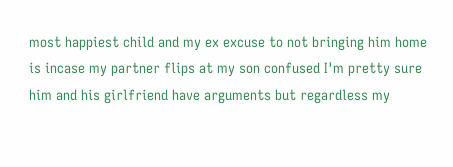most happiest child and my ex excuse to not bringing him home is incase my partner flips at my son confused I'm pretty sure him and his girlfriend have arguments but regardless my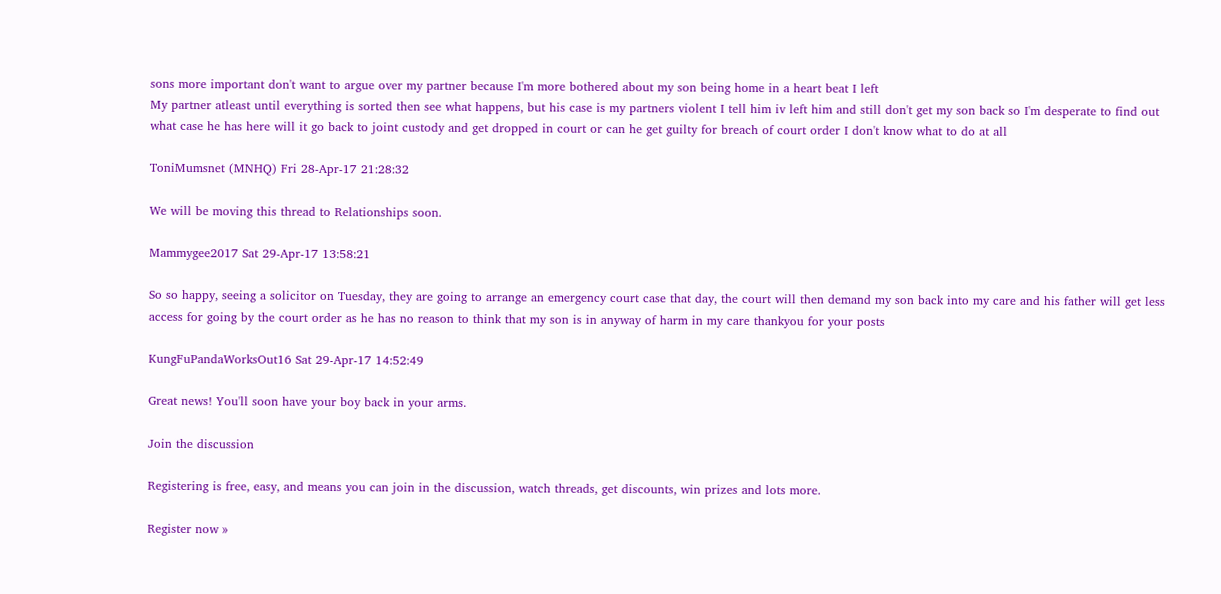sons more important don't want to argue over my partner because I'm more bothered about my son being home in a heart beat I left
My partner atleast until everything is sorted then see what happens, but his case is my partners violent I tell him iv left him and still don't get my son back so I'm desperate to find out what case he has here will it go back to joint custody and get dropped in court or can he get guilty for breach of court order I don't know what to do at all

ToniMumsnet (MNHQ) Fri 28-Apr-17 21:28:32

We will be moving this thread to Relationships soon.

Mammygee2017 Sat 29-Apr-17 13:58:21

So so happy, seeing a solicitor on Tuesday, they are going to arrange an emergency court case that day, the court will then demand my son back into my care and his father will get less access for going by the court order as he has no reason to think that my son is in anyway of harm in my care thankyou for your posts

KungFuPandaWorksOut16 Sat 29-Apr-17 14:52:49

Great news! You'll soon have your boy back in your arms.

Join the discussion

Registering is free, easy, and means you can join in the discussion, watch threads, get discounts, win prizes and lots more.

Register now »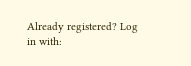Already registered? Log in with: